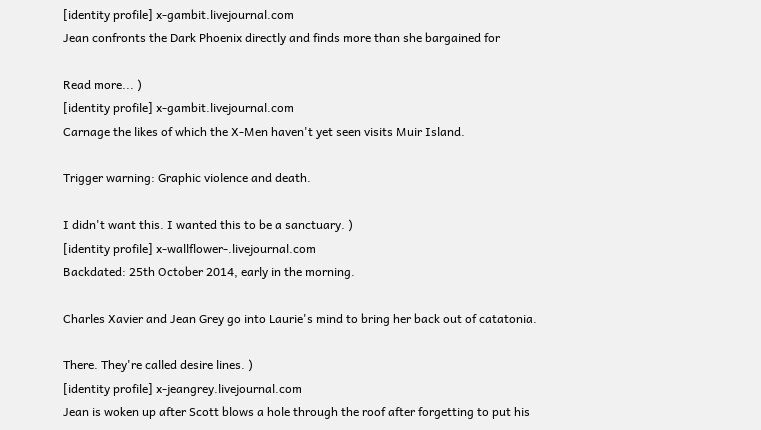[identity profile] x-gambit.livejournal.com
Jean confronts the Dark Phoenix directly and finds more than she bargained for

Read more... )
[identity profile] x-gambit.livejournal.com
Carnage the likes of which the X-Men haven't yet seen visits Muir Island.

Trigger warning: Graphic violence and death.

I didn't want this. I wanted this to be a sanctuary. )
[identity profile] x-wallflower-.livejournal.com
Backdated: 25th October 2014, early in the morning.

Charles Xavier and Jean Grey go into Laurie's mind to bring her back out of catatonia.

There. They're called desire lines. )
[identity profile] x-jeangrey.livejournal.com
Jean is woken up after Scott blows a hole through the roof after forgetting to put his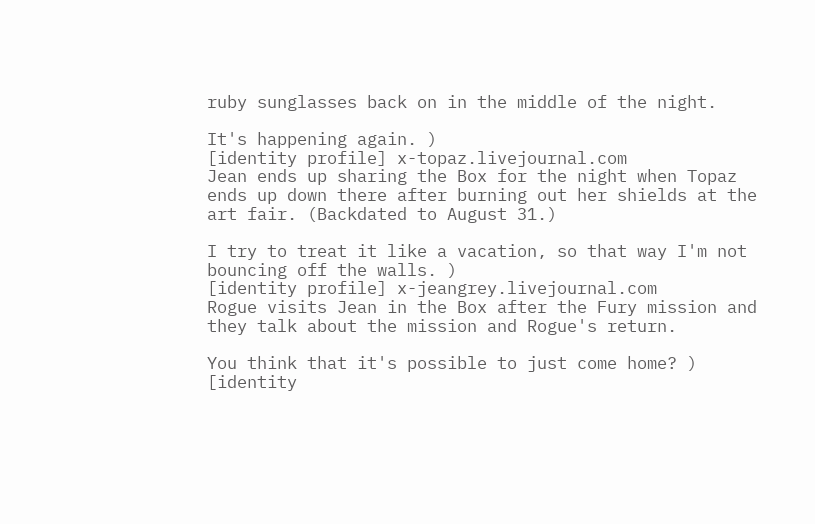ruby sunglasses back on in the middle of the night.

It's happening again. )
[identity profile] x-topaz.livejournal.com
Jean ends up sharing the Box for the night when Topaz ends up down there after burning out her shields at the art fair. (Backdated to August 31.)

I try to treat it like a vacation, so that way I'm not bouncing off the walls. )
[identity profile] x-jeangrey.livejournal.com
Rogue visits Jean in the Box after the Fury mission and they talk about the mission and Rogue's return.

You think that it's possible to just come home? )
[identity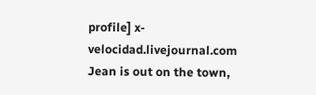profile] x-velocidad.livejournal.com
Jean is out on the town,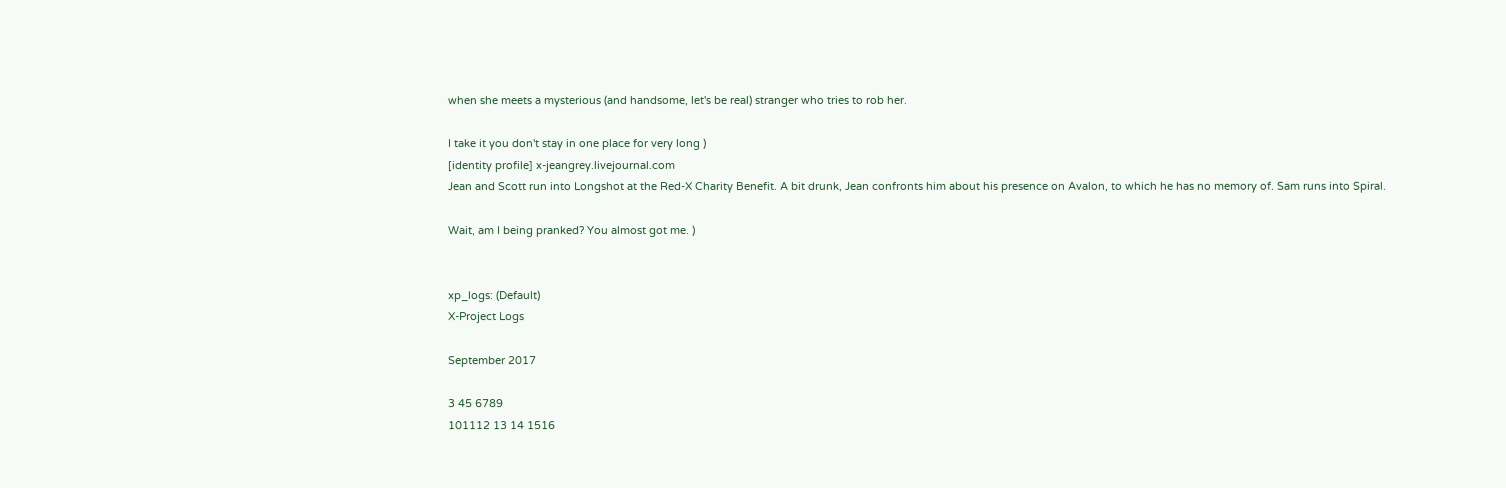when she meets a mysterious (and handsome, let's be real) stranger who tries to rob her.

I take it you don't stay in one place for very long )
[identity profile] x-jeangrey.livejournal.com
Jean and Scott run into Longshot at the Red-X Charity Benefit. A bit drunk, Jean confronts him about his presence on Avalon, to which he has no memory of. Sam runs into Spiral.

Wait, am I being pranked? You almost got me. )


xp_logs: (Default)
X-Project Logs

September 2017

3 45 6789
101112 13 14 1516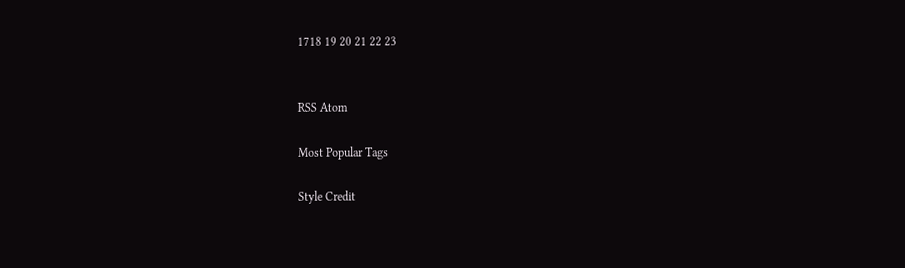1718 19 20 21 22 23


RSS Atom

Most Popular Tags

Style Credit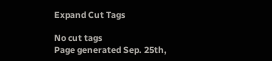Expand Cut Tags

No cut tags
Page generated Sep. 25th,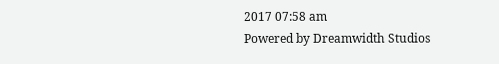2017 07:58 am
Powered by Dreamwidth Studios